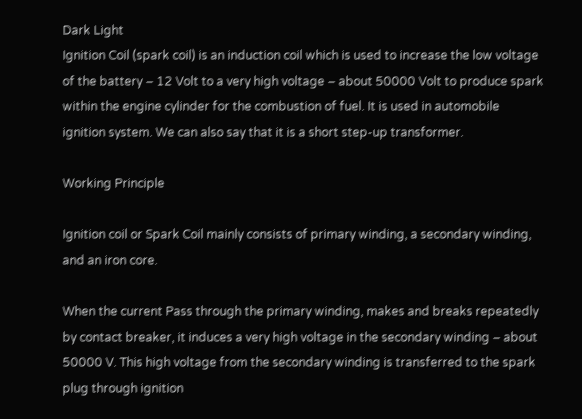Dark Light
Ignition Coil (spark coil) is an induction coil which is used to increase the low voltage of the battery – 12 Volt to a very high voltage – about 50000 Volt to produce spark within the engine cylinder for the combustion of fuel. It is used in automobile ignition system. We can also say that it is a short step-up transformer.

Working Principle

Ignition coil or Spark Coil mainly consists of primary winding, a secondary winding, and an iron core.

When the current Pass through the primary winding, makes and breaks repeatedly by contact breaker, it induces a very high voltage in the secondary winding – about 50000 V. This high voltage from the secondary winding is transferred to the spark plug through ignition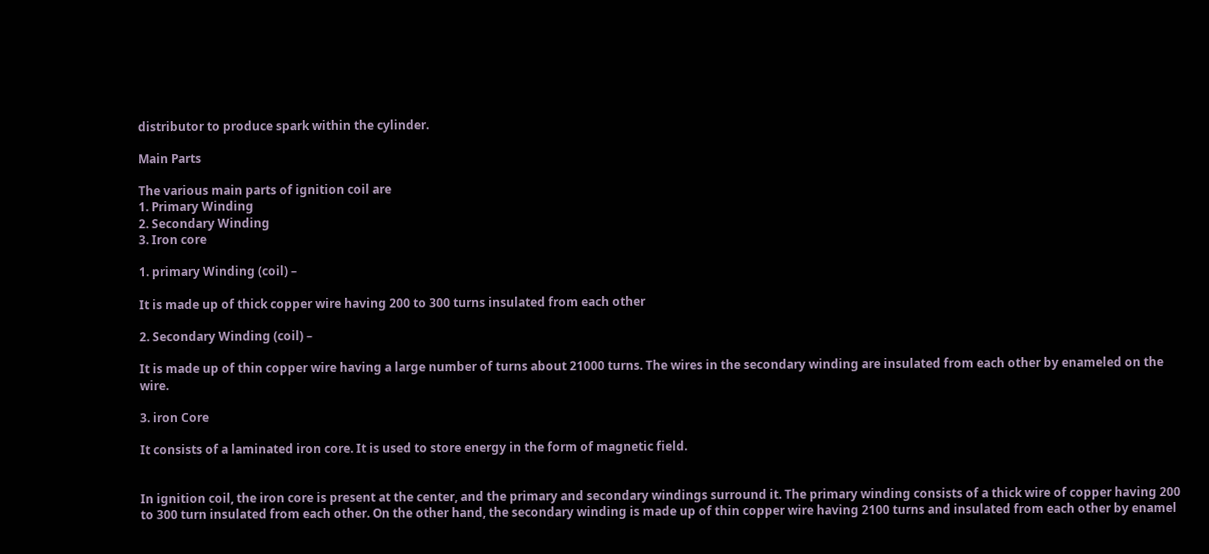distributor to produce spark within the cylinder.

Main Parts

The various main parts of ignition coil are
1. Primary Winding
2. Secondary Winding
3. Iron core

1. primary Winding (coil) –

It is made up of thick copper wire having 200 to 300 turns insulated from each other

2. Secondary Winding (coil) –

It is made up of thin copper wire having a large number of turns about 21000 turns. The wires in the secondary winding are insulated from each other by enameled on the wire.

3. iron Core

It consists of a laminated iron core. It is used to store energy in the form of magnetic field.


In ignition coil, the iron core is present at the center, and the primary and secondary windings surround it. The primary winding consists of a thick wire of copper having 200 to 300 turn insulated from each other. On the other hand, the secondary winding is made up of thin copper wire having 2100 turns and insulated from each other by enamel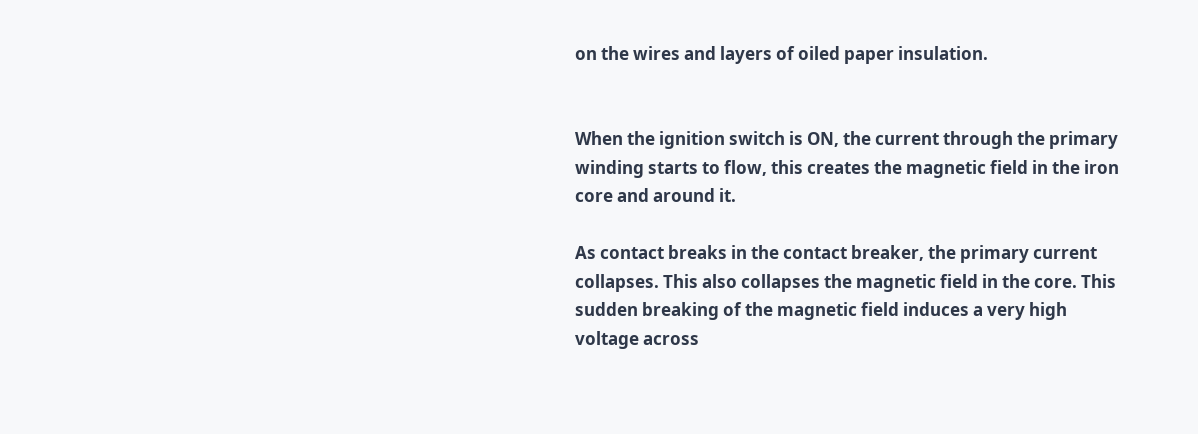on the wires and layers of oiled paper insulation.


When the ignition switch is ON, the current through the primary winding starts to flow, this creates the magnetic field in the iron core and around it.

As contact breaks in the contact breaker, the primary current collapses. This also collapses the magnetic field in the core. This sudden breaking of the magnetic field induces a very high voltage across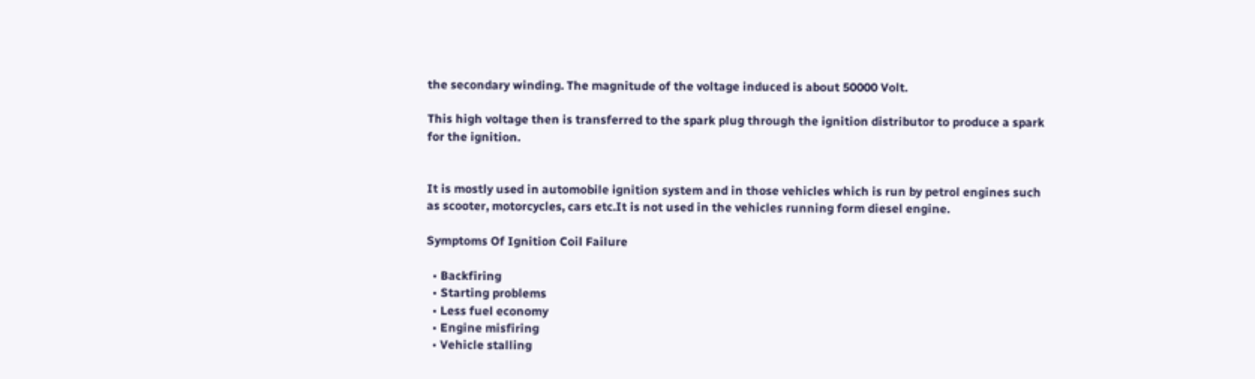the secondary winding. The magnitude of the voltage induced is about 50000 Volt.

This high voltage then is transferred to the spark plug through the ignition distributor to produce a spark for the ignition.


It is mostly used in automobile ignition system and in those vehicles which is run by petrol engines such as scooter, motorcycles, cars etc.It is not used in the vehicles running form diesel engine.

Symptoms Of Ignition Coil Failure

  • Backfiring
  • Starting problems
  • Less fuel economy
  • Engine misfiring
  • Vehicle stalling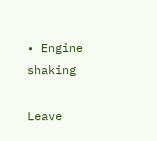• Engine shaking

Leave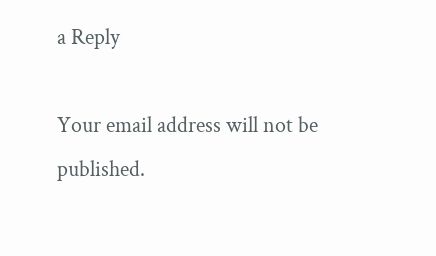a Reply

Your email address will not be published.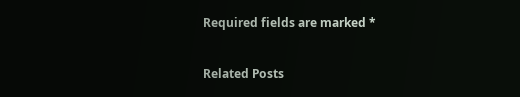Required fields are marked *

Related Posts